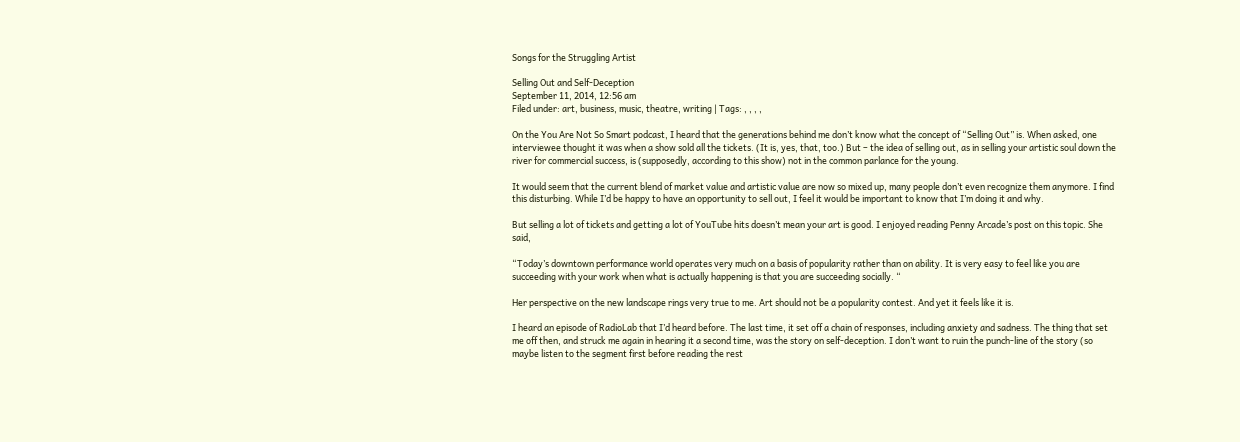Songs for the Struggling Artist

Selling Out and Self-Deception
September 11, 2014, 12:56 am
Filed under: art, business, music, theatre, writing | Tags: , , , ,

On the You Are Not So Smart podcast, I heard that the generations behind me don’t know what the concept of “Selling Out” is. When asked, one interviewee thought it was when a show sold all the tickets. (It is, yes, that, too.) But – the idea of selling out, as in selling your artistic soul down the river for commercial success, is (supposedly, according to this show) not in the common parlance for the young.

It would seem that the current blend of market value and artistic value are now so mixed up, many people don’t even recognize them anymore. I find this disturbing. While I’d be happy to have an opportunity to sell out, I feel it would be important to know that I’m doing it and why.

But selling a lot of tickets and getting a lot of YouTube hits doesn’t mean your art is good. I enjoyed reading Penny Arcade’s post on this topic. She said,

“Today’s downtown performance world operates very much on a basis of popularity rather than on ability. It is very easy to feel like you are succeeding with your work when what is actually happening is that you are succeeding socially. “

Her perspective on the new landscape rings very true to me. Art should not be a popularity contest. And yet it feels like it is.

I heard an episode of RadioLab that I’d heard before. The last time, it set off a chain of responses, including anxiety and sadness. The thing that set me off then, and struck me again in hearing it a second time, was the story on self-deception. I don’t want to ruin the punch-line of the story (so maybe listen to the segment first before reading the rest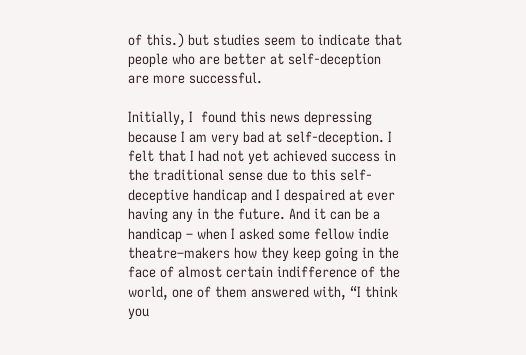of this.) but studies seem to indicate that people who are better at self-deception are more successful.

Initially, I  found this news depressing because I am very bad at self-deception. I felt that I had not yet achieved success in the traditional sense due to this self-deceptive handicap and I despaired at ever having any in the future. And it can be a handicap – when I asked some fellow indie theatre–makers how they keep going in the face of almost certain indifference of the world, one of them answered with, “I think you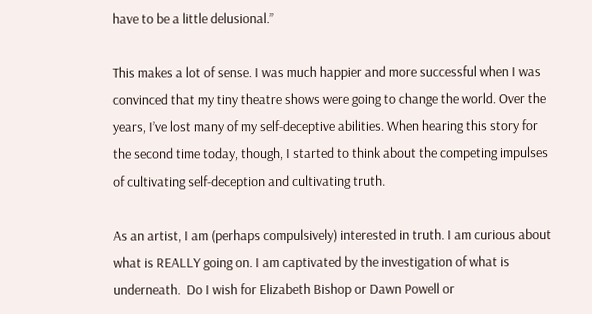have to be a little delusional.”

This makes a lot of sense. I was much happier and more successful when I was convinced that my tiny theatre shows were going to change the world. Over the years, I’ve lost many of my self-deceptive abilities. When hearing this story for the second time today, though, I started to think about the competing impulses of cultivating self-deception and cultivating truth.

As an artist, I am (perhaps compulsively) interested in truth. I am curious about what is REALLY going on. I am captivated by the investigation of what is underneath.  Do I wish for Elizabeth Bishop or Dawn Powell or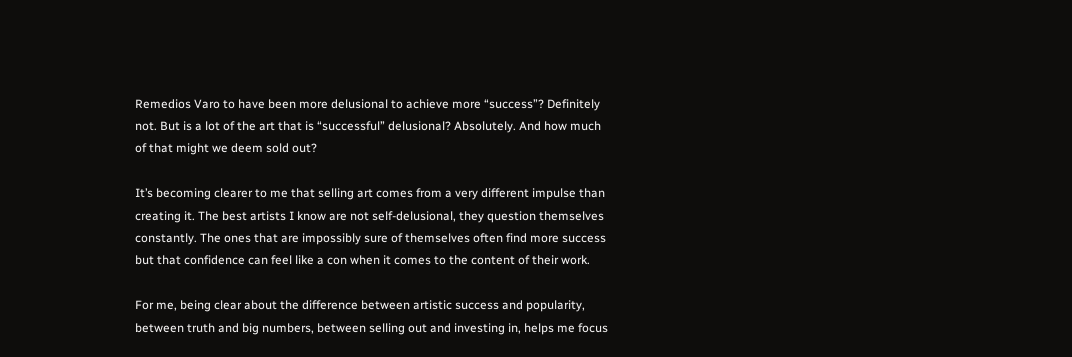Remedios Varo to have been more delusional to achieve more “success”? Definitely not. But is a lot of the art that is “successful” delusional? Absolutely. And how much of that might we deem sold out?

It’s becoming clearer to me that selling art comes from a very different impulse than creating it. The best artists I know are not self-delusional, they question themselves constantly. The ones that are impossibly sure of themselves often find more success but that confidence can feel like a con when it comes to the content of their work.

For me, being clear about the difference between artistic success and popularity, between truth and big numbers, between selling out and investing in, helps me focus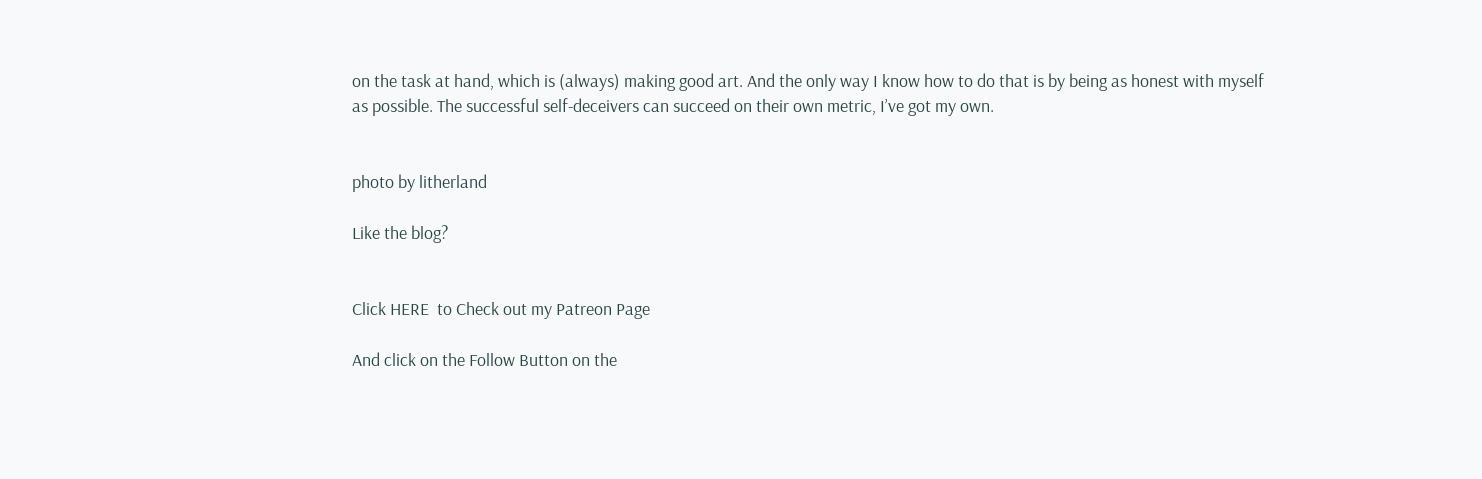on the task at hand, which is (always) making good art. And the only way I know how to do that is by being as honest with myself as possible. The successful self-deceivers can succeed on their own metric, I’ve got my own.


photo by litherland

Like the blog?


Click HERE  to Check out my Patreon Page

And click on the Follow Button on the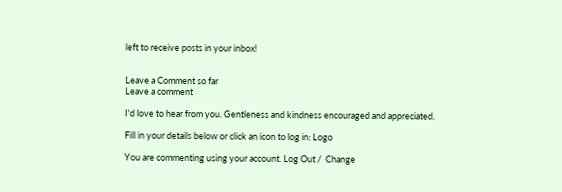left to receive posts in your inbox!


Leave a Comment so far
Leave a comment

I'd love to hear from you. Gentleness and kindness encouraged and appreciated.

Fill in your details below or click an icon to log in: Logo

You are commenting using your account. Log Out /  Change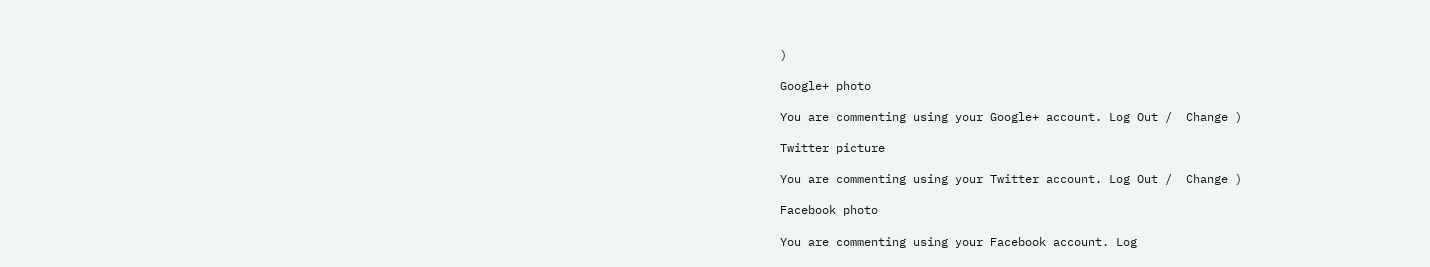)

Google+ photo

You are commenting using your Google+ account. Log Out /  Change )

Twitter picture

You are commenting using your Twitter account. Log Out /  Change )

Facebook photo

You are commenting using your Facebook account. Log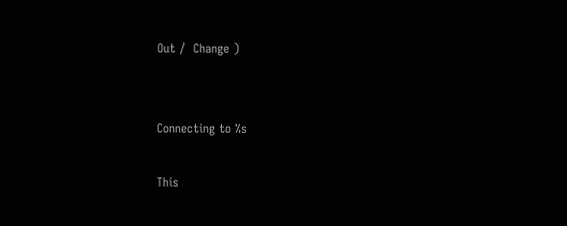Out /  Change )


Connecting to %s

This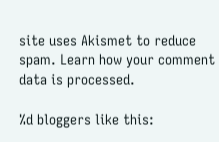site uses Akismet to reduce spam. Learn how your comment data is processed.

%d bloggers like this: